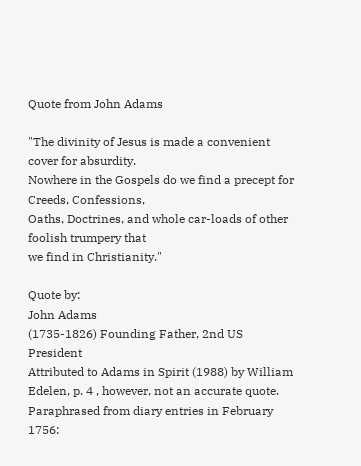Quote from John Adams

"The divinity of Jesus is made a convenient cover for absurdity.
Nowhere in the Gospels do we find a precept for Creeds, Confessions,
Oaths, Doctrines, and whole car-loads of other foolish trumpery that
we find in Christianity."

Quote by:
John Adams
(1735-1826) Founding Father, 2nd US President
Attributed to Adams in Spirit (1988) by William Edelen, p. 4 , however, not an accurate quote. Paraphrased from diary entries in February 1756: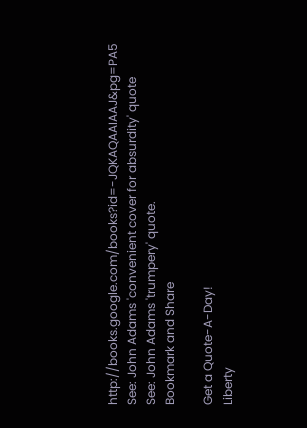http://books.google.com/books?id=-JQKAQAAIAAJ&pg=PA5
See: John Adams 'convenient cover for absurdity' quote
See: John Adams 'trumpery' quote.
Bookmark and Share

Get a Quote-A-Day!
Liberty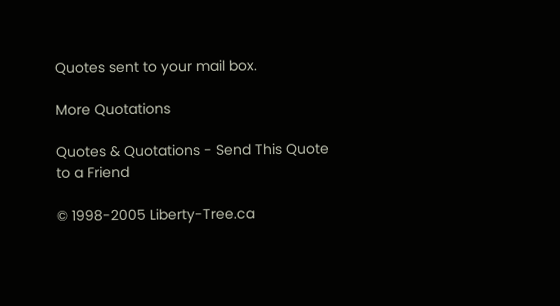Quotes sent to your mail box.

More Quotations

Quotes & Quotations - Send This Quote to a Friend

© 1998-2005 Liberty-Tree.ca